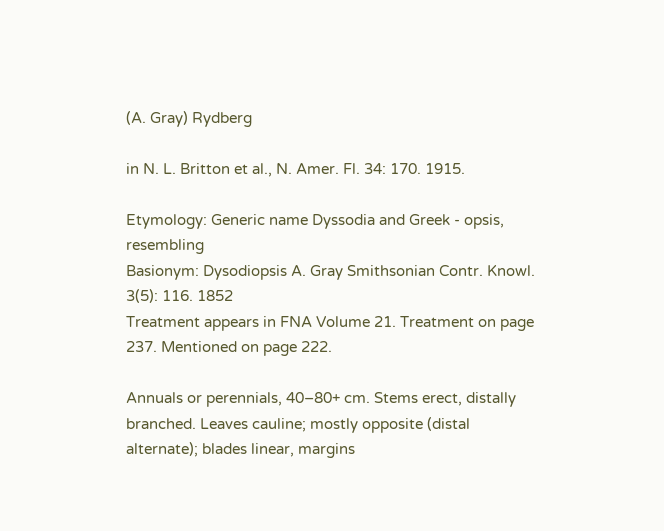(A. Gray) Rydberg

in N. L. Britton et al., N. Amer. Fl. 34: 170. 1915.

Etymology: Generic name Dyssodia and Greek - opsis, resembling
Basionym: Dysodiopsis A. Gray Smithsonian Contr. Knowl. 3(5): 116. 1852
Treatment appears in FNA Volume 21. Treatment on page 237. Mentioned on page 222.

Annuals or perennials, 40–80+ cm. Stems erect, distally branched. Leaves cauline; mostly opposite (distal alternate); blades linear, margins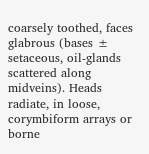coarsely toothed, faces glabrous (bases ± setaceous, oil-glands scattered along midveins). Heads radiate, in loose, corymbiform arrays or borne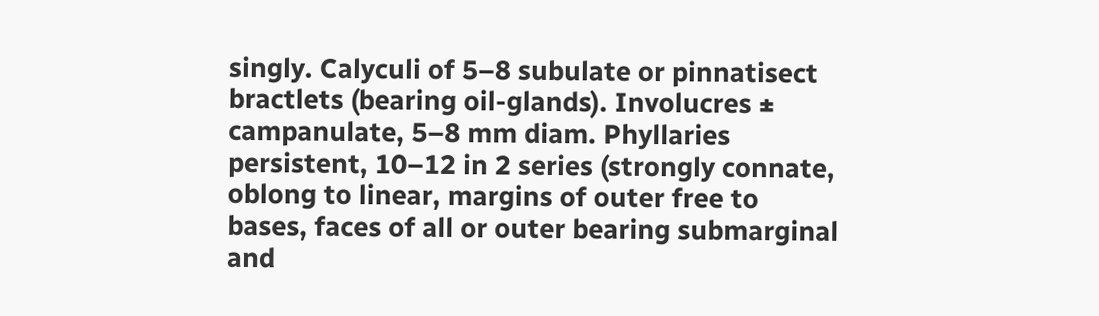singly. Calyculi of 5–8 subulate or pinnatisect bractlets (bearing oil-glands). Involucres ± campanulate, 5–8 mm diam. Phyllaries persistent, 10–12 in 2 series (strongly connate, oblong to linear, margins of outer free to bases, faces of all or outer bearing submarginal and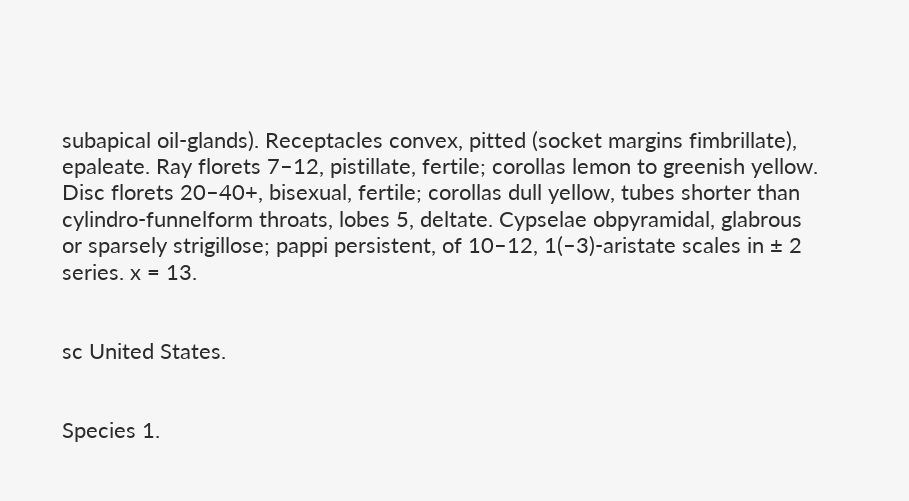subapical oil-glands). Receptacles convex, pitted (socket margins fimbrillate), epaleate. Ray florets 7–12, pistillate, fertile; corollas lemon to greenish yellow. Disc florets 20–40+, bisexual, fertile; corollas dull yellow, tubes shorter than cylindro-funnelform throats, lobes 5, deltate. Cypselae obpyramidal, glabrous or sparsely strigillose; pappi persistent, of 10–12, 1(–3)-aristate scales in ± 2 series. x = 13.


sc United States.


Species 1.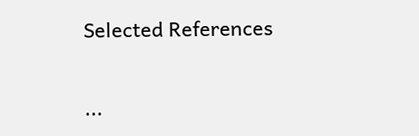Selected References


...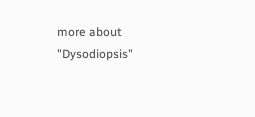more about "Dysodiopsis"